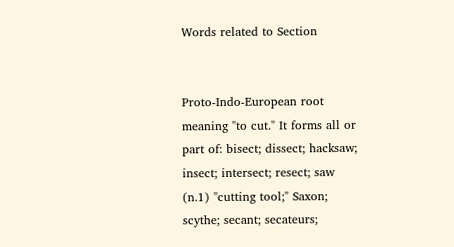Words related to Section


Proto-Indo-European root meaning "to cut." It forms all or part of: bisect; dissect; hacksaw; insect; intersect; resect; saw (n.1) "cutting tool;" Saxon; scythe; secant; secateurs;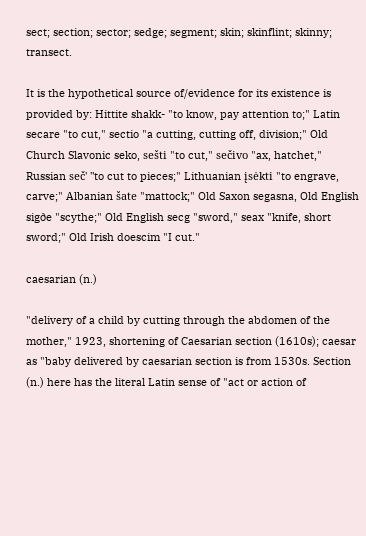sect; section; sector; sedge; segment; skin; skinflint; skinny; transect.

It is the hypothetical source of/evidence for its existence is provided by: Hittite shakk- "to know, pay attention to;" Latin secare "to cut," sectio "a cutting, cutting off, division;" Old Church Slavonic seko, sešti "to cut," sečivo "ax, hatchet," Russian seč' "to cut to pieces;" Lithuanian įsėkti "to engrave, carve;" Albanian šate "mattock;" Old Saxon segasna, Old English sigðe "scythe;" Old English secg "sword," seax "knife, short sword;" Old Irish doescim "I cut."

caesarian (n.)

"delivery of a child by cutting through the abdomen of the mother," 1923, shortening of Caesarian section (1610s); caesar as "baby delivered by caesarian section is from 1530s. Section (n.) here has the literal Latin sense of "act or action of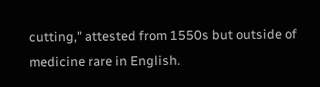cutting," attested from 1550s but outside of medicine rare in English.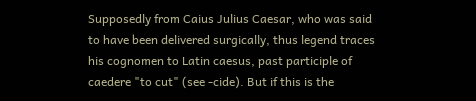Supposedly from Caius Julius Caesar, who was said to have been delivered surgically, thus legend traces his cognomen to Latin caesus, past participle of caedere "to cut" (see -cide). But if this is the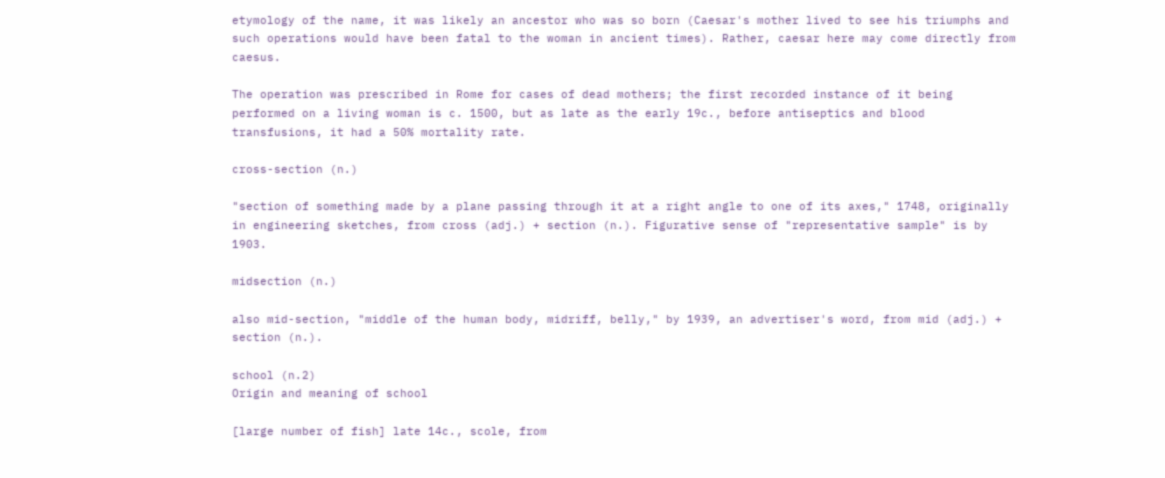etymology of the name, it was likely an ancestor who was so born (Caesar's mother lived to see his triumphs and such operations would have been fatal to the woman in ancient times). Rather, caesar here may come directly from caesus.

The operation was prescribed in Rome for cases of dead mothers; the first recorded instance of it being performed on a living woman is c. 1500, but as late as the early 19c., before antiseptics and blood transfusions, it had a 50% mortality rate.

cross-section (n.)

"section of something made by a plane passing through it at a right angle to one of its axes," 1748, originally in engineering sketches, from cross (adj.) + section (n.). Figurative sense of "representative sample" is by 1903.

midsection (n.)

also mid-section, "middle of the human body, midriff, belly," by 1939, an advertiser's word, from mid (adj.) + section (n.).

school (n.2)
Origin and meaning of school

[large number of fish] late 14c., scole, from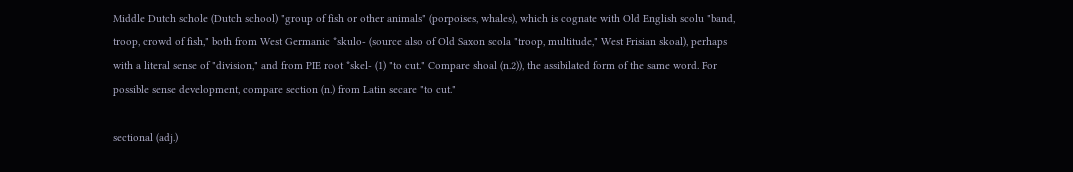Middle Dutch schole (Dutch school) "group of fish or other animals" (porpoises, whales), which is cognate with Old English scolu "band, troop, crowd of fish," both from West Germanic *skulo- (source also of Old Saxon scola "troop, multitude," West Frisian skoal), perhaps with a literal sense of "division," and from PIE root *skel- (1) "to cut." Compare shoal (n.2)), the assibilated form of the same word. For possible sense development, compare section (n.) from Latin secare "to cut."

sectional (adj.)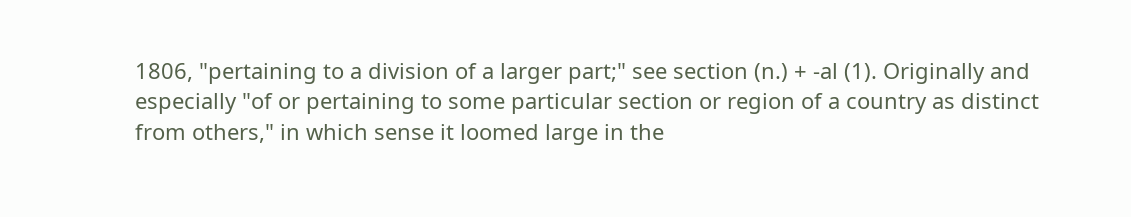1806, "pertaining to a division of a larger part;" see section (n.) + -al (1). Originally and especially "of or pertaining to some particular section or region of a country as distinct from others," in which sense it loomed large in the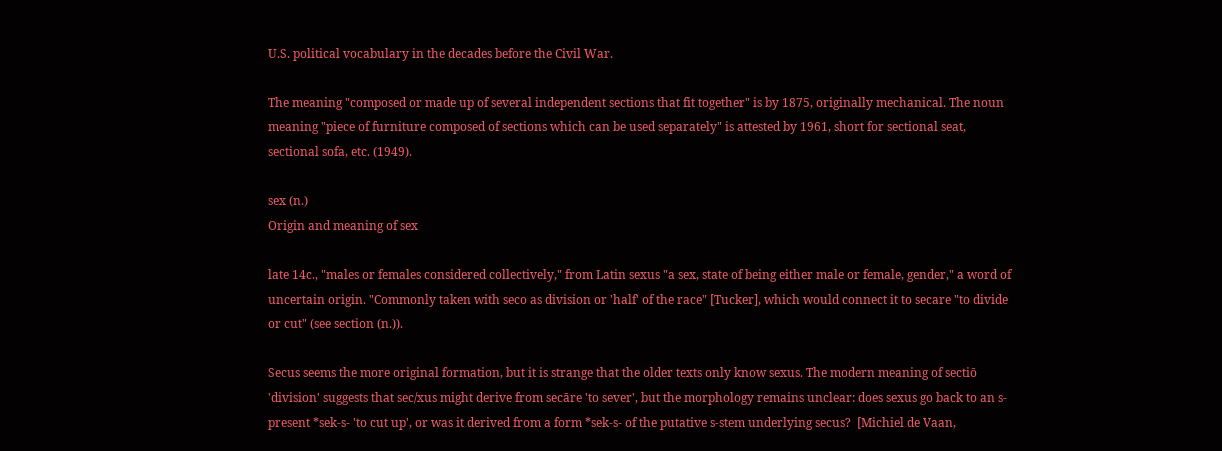U.S. political vocabulary in the decades before the Civil War.

The meaning "composed or made up of several independent sections that fit together" is by 1875, originally mechanical. The noun meaning "piece of furniture composed of sections which can be used separately" is attested by 1961, short for sectional seat, sectional sofa, etc. (1949).

sex (n.)
Origin and meaning of sex

late 14c., "males or females considered collectively," from Latin sexus "a sex, state of being either male or female, gender," a word of uncertain origin. "Commonly taken with seco as division or 'half' of the race" [Tucker], which would connect it to secare "to divide or cut" (see section (n.)).

Secus seems the more original formation, but it is strange that the older texts only know sexus. The modern meaning of sectiō 'division' suggests that sec/xus might derive from secāre 'to sever', but the morphology remains unclear: does sexus go back to an s-present *sek-s- 'to cut up', or was it derived from a form *sek-s- of the putative s-stem underlying secus?  [Michiel de Vaan,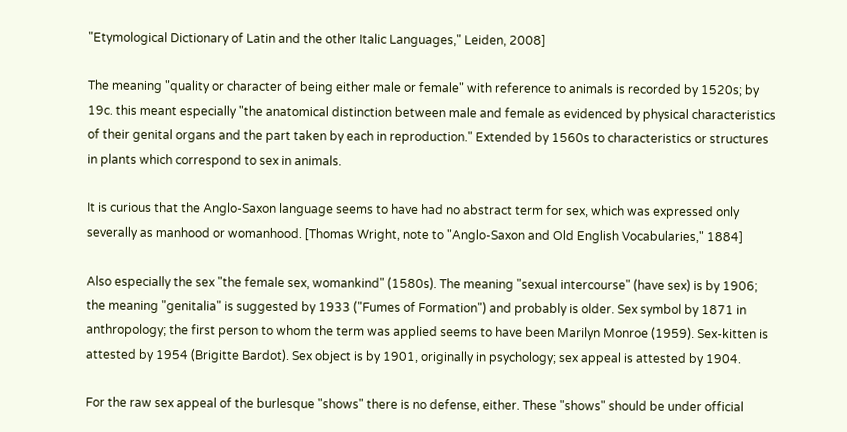"Etymological Dictionary of Latin and the other Italic Languages," Leiden, 2008]

The meaning "quality or character of being either male or female" with reference to animals is recorded by 1520s; by 19c. this meant especially "the anatomical distinction between male and female as evidenced by physical characteristics of their genital organs and the part taken by each in reproduction." Extended by 1560s to characteristics or structures in plants which correspond to sex in animals.

It is curious that the Anglo-Saxon language seems to have had no abstract term for sex, which was expressed only severally as manhood or womanhood. [Thomas Wright, note to "Anglo-Saxon and Old English Vocabularies," 1884]

Also especially the sex "the female sex, womankind" (1580s). The meaning "sexual intercourse" (have sex) is by 1906; the meaning "genitalia" is suggested by 1933 ("Fumes of Formation") and probably is older. Sex symbol by 1871 in anthropology; the first person to whom the term was applied seems to have been Marilyn Monroe (1959). Sex-kitten is attested by 1954 (Brigitte Bardot). Sex object is by 1901, originally in psychology; sex appeal is attested by 1904.

For the raw sex appeal of the burlesque "shows" there is no defense, either. These "shows" should be under official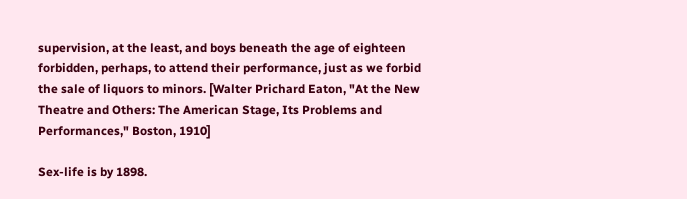supervision, at the least, and boys beneath the age of eighteen forbidden, perhaps, to attend their performance, just as we forbid the sale of liquors to minors. [Walter Prichard Eaton, "At the New Theatre and Others: The American Stage, Its Problems and Performances," Boston, 1910]

Sex-life is by 1898.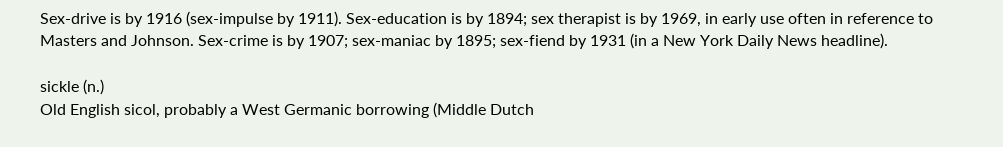Sex-drive is by 1916 (sex-impulse by 1911). Sex-education is by 1894; sex therapist is by 1969, in early use often in reference to Masters and Johnson. Sex-crime is by 1907; sex-maniac by 1895; sex-fiend by 1931 (in a New York Daily News headline).

sickle (n.)
Old English sicol, probably a West Germanic borrowing (Middle Dutch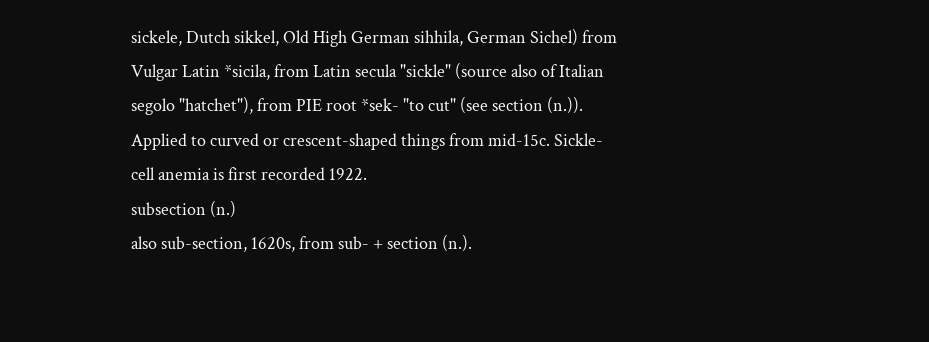sickele, Dutch sikkel, Old High German sihhila, German Sichel) from Vulgar Latin *sicila, from Latin secula "sickle" (source also of Italian segolo "hatchet"), from PIE root *sek- "to cut" (see section (n.)). Applied to curved or crescent-shaped things from mid-15c. Sickle-cell anemia is first recorded 1922.
subsection (n.)
also sub-section, 1620s, from sub- + section (n.).